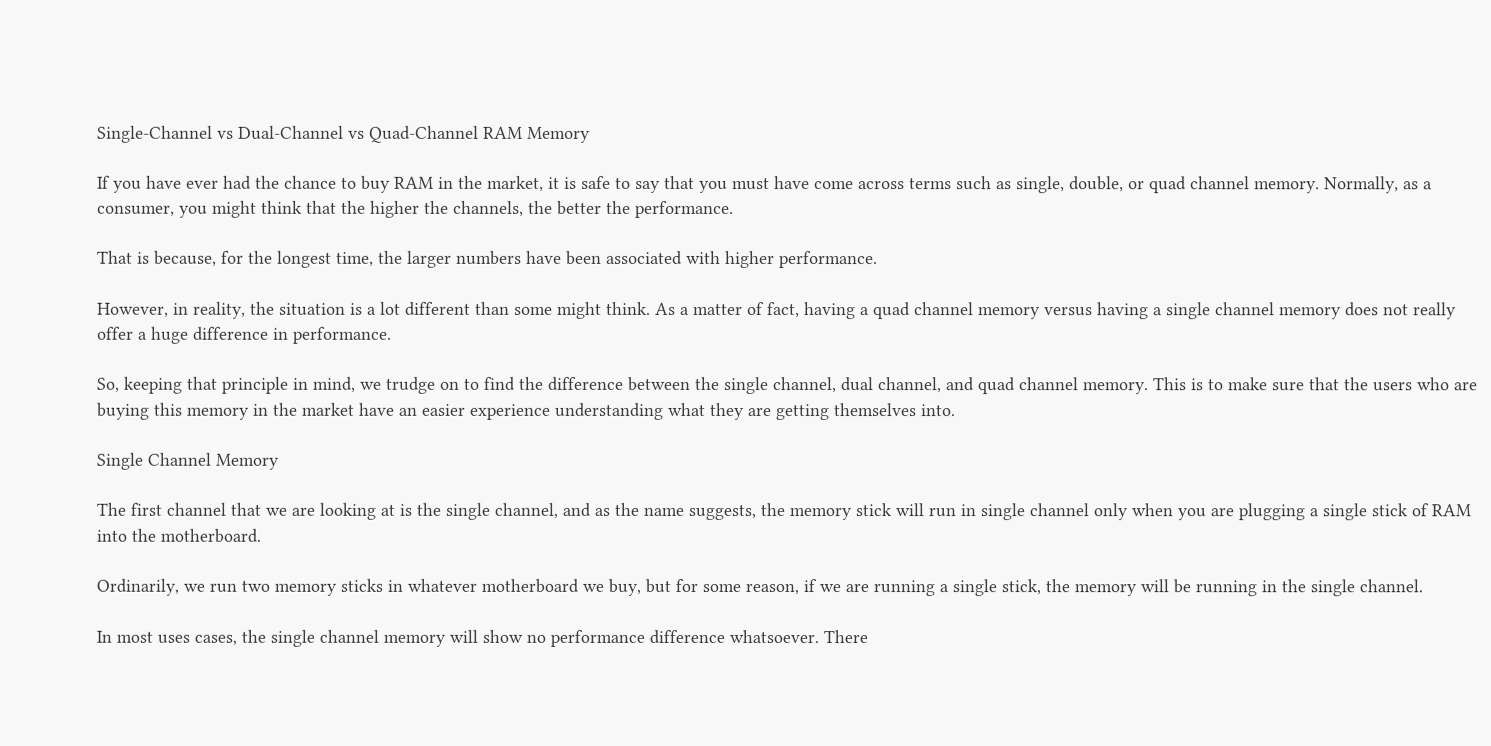Single-Channel vs Dual-Channel vs Quad-Channel RAM Memory

If you have ever had the chance to buy RAM in the market, it is safe to say that you must have come across terms such as single, double, or quad channel memory. Normally, as a consumer, you might think that the higher the channels, the better the performance.

That is because, for the longest time, the larger numbers have been associated with higher performance.

However, in reality, the situation is a lot different than some might think. As a matter of fact, having a quad channel memory versus having a single channel memory does not really offer a huge difference in performance.

So, keeping that principle in mind, we trudge on to find the difference between the single channel, dual channel, and quad channel memory. This is to make sure that the users who are buying this memory in the market have an easier experience understanding what they are getting themselves into.

Single Channel Memory

The first channel that we are looking at is the single channel, and as the name suggests, the memory stick will run in single channel only when you are plugging a single stick of RAM into the motherboard.

Ordinarily, we run two memory sticks in whatever motherboard we buy, but for some reason, if we are running a single stick, the memory will be running in the single channel.

In most uses cases, the single channel memory will show no performance difference whatsoever. There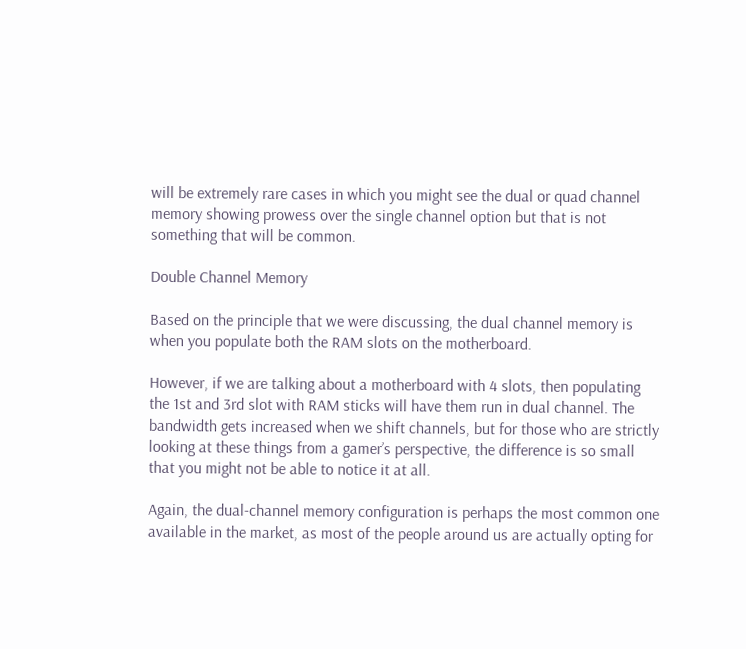will be extremely rare cases in which you might see the dual or quad channel memory showing prowess over the single channel option but that is not something that will be common.

Double Channel Memory

Based on the principle that we were discussing, the dual channel memory is when you populate both the RAM slots on the motherboard.

However, if we are talking about a motherboard with 4 slots, then populating the 1st and 3rd slot with RAM sticks will have them run in dual channel. The bandwidth gets increased when we shift channels, but for those who are strictly looking at these things from a gamer’s perspective, the difference is so small that you might not be able to notice it at all.

Again, the dual-channel memory configuration is perhaps the most common one available in the market, as most of the people around us are actually opting for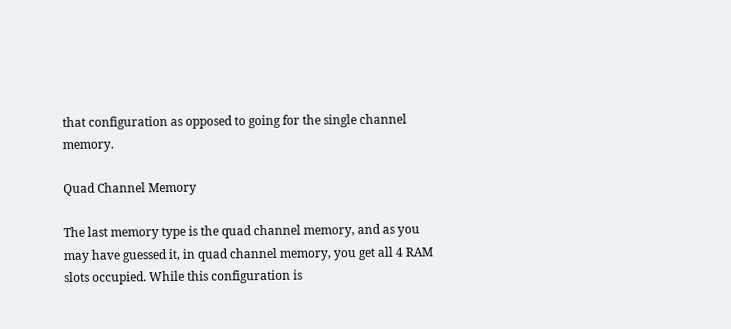that configuration as opposed to going for the single channel memory.

Quad Channel Memory

The last memory type is the quad channel memory, and as you may have guessed it, in quad channel memory, you get all 4 RAM slots occupied. While this configuration is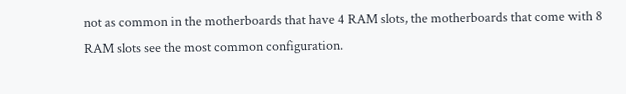not as common in the motherboards that have 4 RAM slots, the motherboards that come with 8 RAM slots see the most common configuration.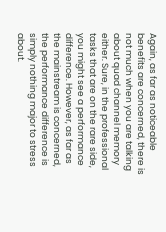Again, as far as noticeable benefits are concerned, there is not much when you are talking about quad channel memory either. Sure, in the professional tasks that are on the rare side, you might see a performance difference. However, as far as the mainstream is concerned, the performance difference is simply nothing major to stress about.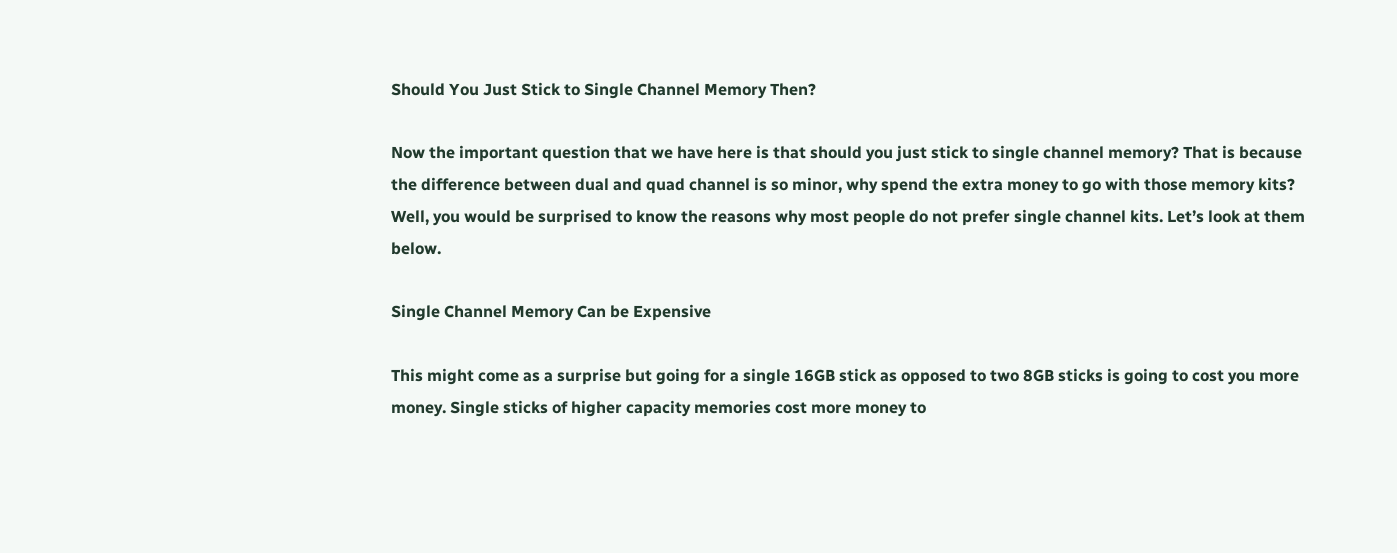Should You Just Stick to Single Channel Memory Then?

Now the important question that we have here is that should you just stick to single channel memory? That is because the difference between dual and quad channel is so minor, why spend the extra money to go with those memory kits? Well, you would be surprised to know the reasons why most people do not prefer single channel kits. Let’s look at them below.

Single Channel Memory Can be Expensive

This might come as a surprise but going for a single 16GB stick as opposed to two 8GB sticks is going to cost you more money. Single sticks of higher capacity memories cost more money to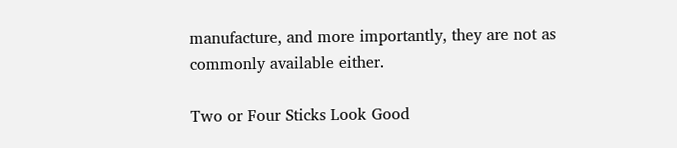manufacture, and more importantly, they are not as commonly available either.

Two or Four Sticks Look Good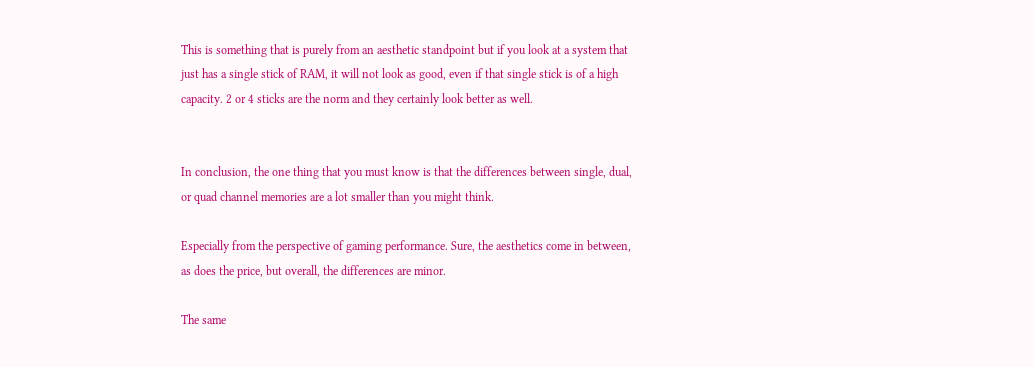This is something that is purely from an aesthetic standpoint but if you look at a system that just has a single stick of RAM, it will not look as good, even if that single stick is of a high capacity. 2 or 4 sticks are the norm and they certainly look better as well.


In conclusion, the one thing that you must know is that the differences between single, dual, or quad channel memories are a lot smaller than you might think.

Especially from the perspective of gaming performance. Sure, the aesthetics come in between, as does the price, but overall, the differences are minor.

The same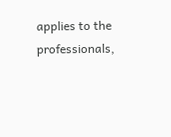applies to the professionals,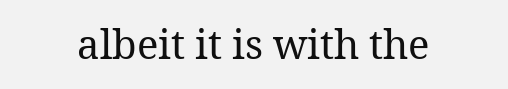albeit it is with the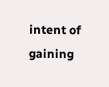intent of gaining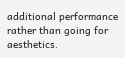additional performance rather than going for aesthetics.